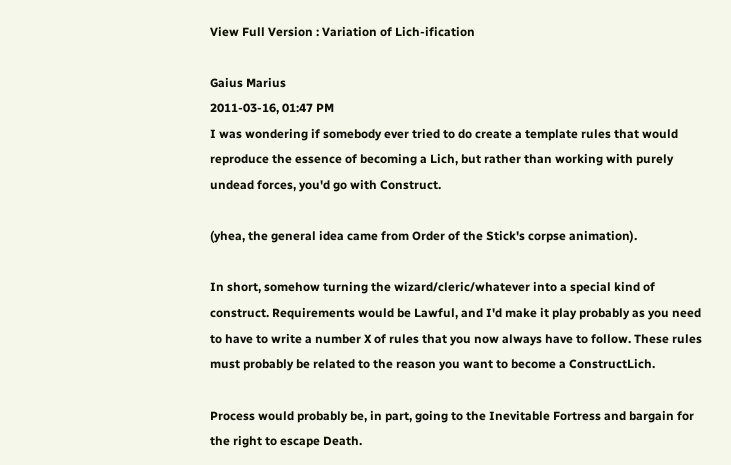View Full Version : Variation of Lich-ification

Gaius Marius
2011-03-16, 01:47 PM
I was wondering if somebody ever tried to do create a template rules that would reproduce the essence of becoming a Lich, but rather than working with purely undead forces, you'd go with Construct.

(yhea, the general idea came from Order of the Stick's corpse animation).

In short, somehow turning the wizard/cleric/whatever into a special kind of construct. Requirements would be Lawful, and I'd make it play probably as you need to have to write a number X of rules that you now always have to follow. These rules must probably be related to the reason you want to become a ConstructLich.

Process would probably be, in part, going to the Inevitable Fortress and bargain for the right to escape Death.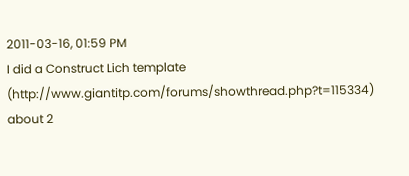2011-03-16, 01:59 PM
I did a Construct Lich template (http://www.giantitp.com/forums/showthread.php?t=115334) about 2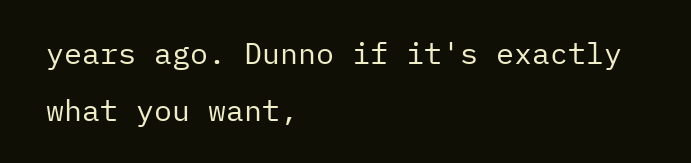years ago. Dunno if it's exactly what you want,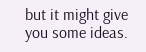but it might give you some ideas.